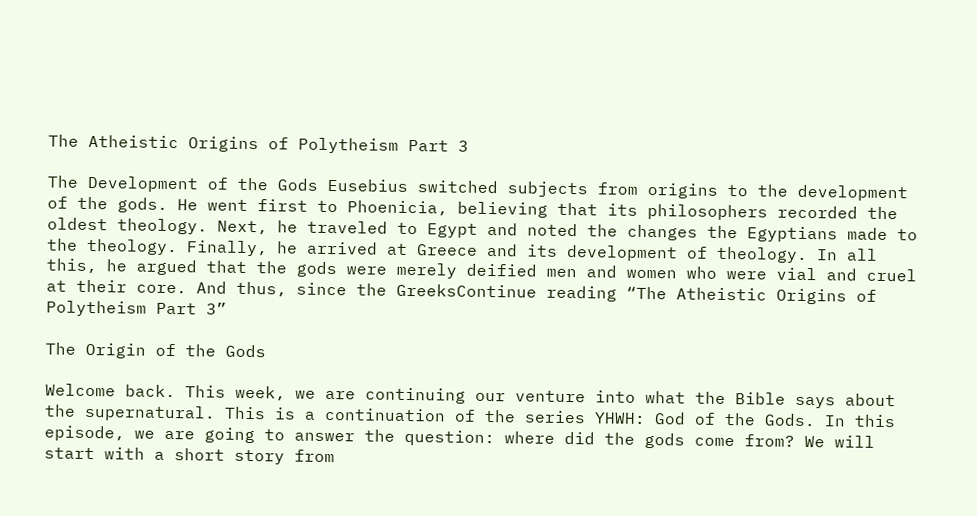The Atheistic Origins of Polytheism Part 3

The Development of the Gods Eusebius switched subjects from origins to the development of the gods. He went first to Phoenicia, believing that its philosophers recorded the oldest theology. Next, he traveled to Egypt and noted the changes the Egyptians made to the theology. Finally, he arrived at Greece and its development of theology. In all this, he argued that the gods were merely deified men and women who were vial and cruel at their core. And thus, since the GreeksContinue reading “The Atheistic Origins of Polytheism Part 3”

The Origin of the Gods

Welcome back. This week, we are continuing our venture into what the Bible says about the supernatural. This is a continuation of the series YHWH: God of the Gods. In this episode, we are going to answer the question: where did the gods come from? We will start with a short story from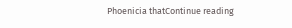Phoenicia thatContinue reading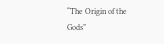“The Origin of the Gods”